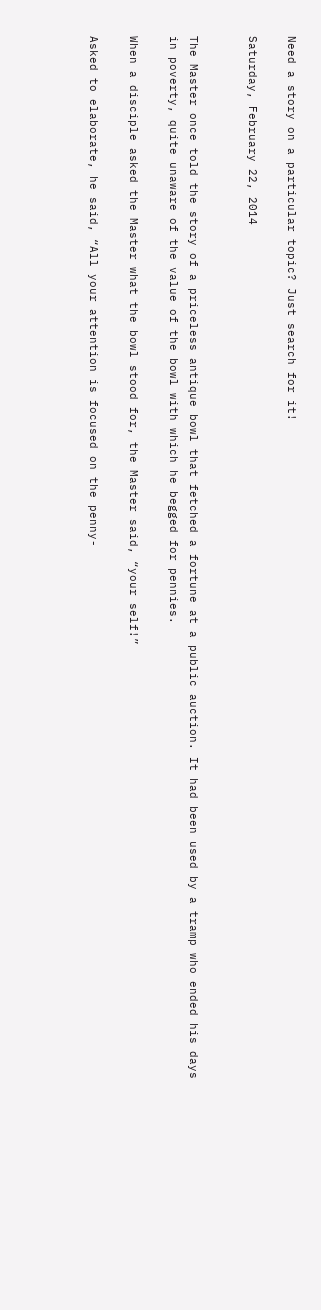Need a story on a particular topic? Just search for it!

Saturday, February 22, 2014


The Master once told the story of a priceless antique bowl that fetched a fortune at a public auction. It had been used by a tramp who ended his days in poverty, quite unaware of the value of the bowl with which he begged for pennies.

When a disciple asked the Master what the bowl stood for, the Master said, “your self!”

Asked to elaborate, he said, “All your attention is focused on the penny-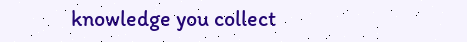knowledge you collect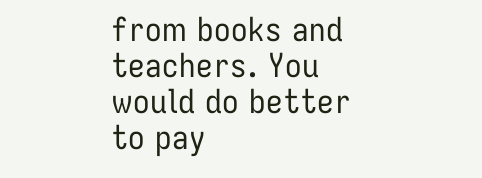from books and teachers. You would do better to pay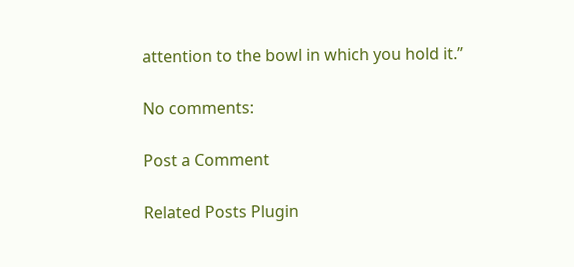attention to the bowl in which you hold it.”

No comments:

Post a Comment

Related Posts Plugin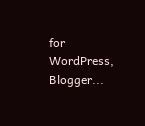for WordPress, Blogger...